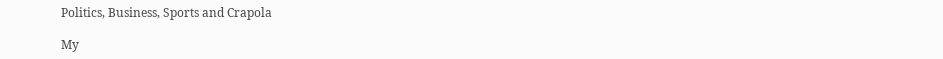Politics, Business, Sports and Crapola

My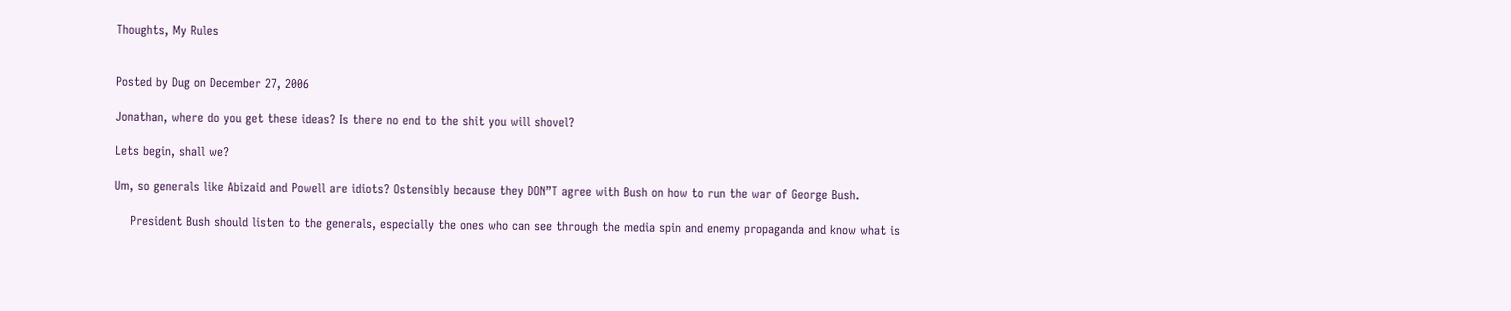Thoughts, My Rules


Posted by Dug on December 27, 2006

Jonathan, where do you get these ideas? Is there no end to the shit you will shovel?

Lets begin, shall we?

Um, so generals like Abizaid and Powell are idiots? Ostensibly because they DON”T agree with Bush on how to run the war of George Bush.

    President Bush should listen to the generals, especially the ones who can see through the media spin and enemy propaganda and know what is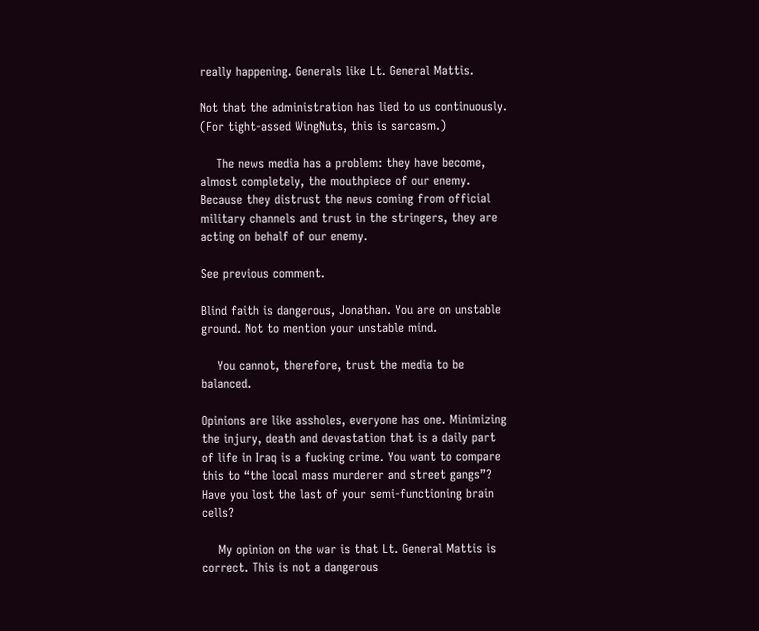really happening. Generals like Lt. General Mattis.

Not that the administration has lied to us continuously. (For tight-assed WingNuts, this is sarcasm.)

    The news media has a problem: they have become, almost completely, the mouthpiece of our enemy. Because they distrust the news coming from official military channels and trust in the stringers, they are acting on behalf of our enemy.

See previous comment.

Blind faith is dangerous, Jonathan. You are on unstable ground. Not to mention your unstable mind.

    You cannot, therefore, trust the media to be balanced.

Opinions are like assholes, everyone has one. Minimizing the injury, death and devastation that is a daily part of life in Iraq is a fucking crime. You want to compare this to “the local mass murderer and street gangs”? Have you lost the last of your semi-functioning brain cells?

    My opinion on the war is that Lt. General Mattis is correct. This is not a dangerous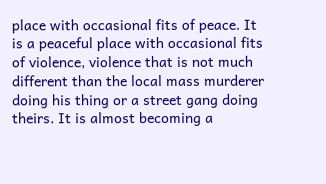place with occasional fits of peace. It is a peaceful place with occasional fits of violence, violence that is not much different than the local mass murderer doing his thing or a street gang doing theirs. It is almost becoming a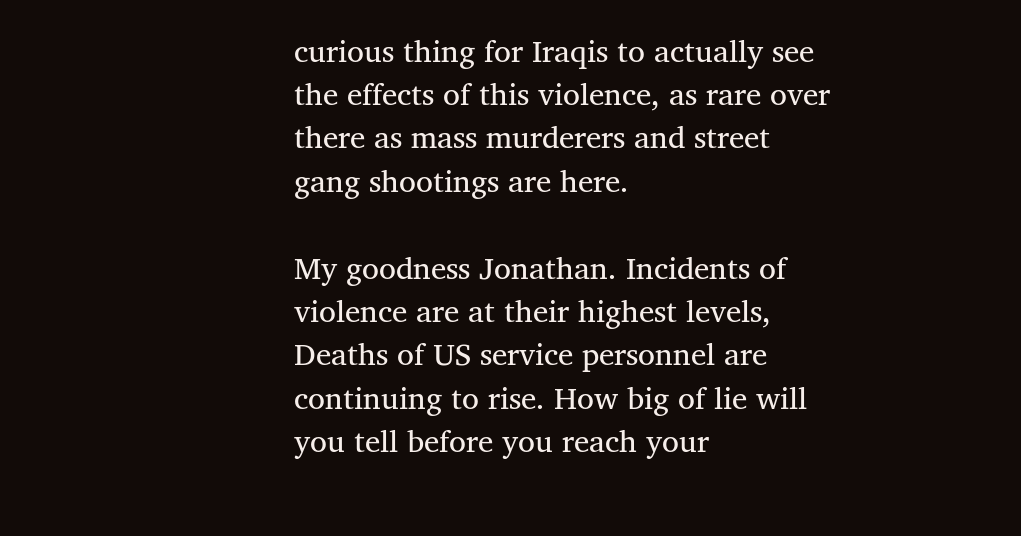curious thing for Iraqis to actually see the effects of this violence, as rare over there as mass murderers and street gang shootings are here.

My goodness Jonathan. Incidents of violence are at their highest levels, Deaths of US service personnel are continuing to rise. How big of lie will you tell before you reach your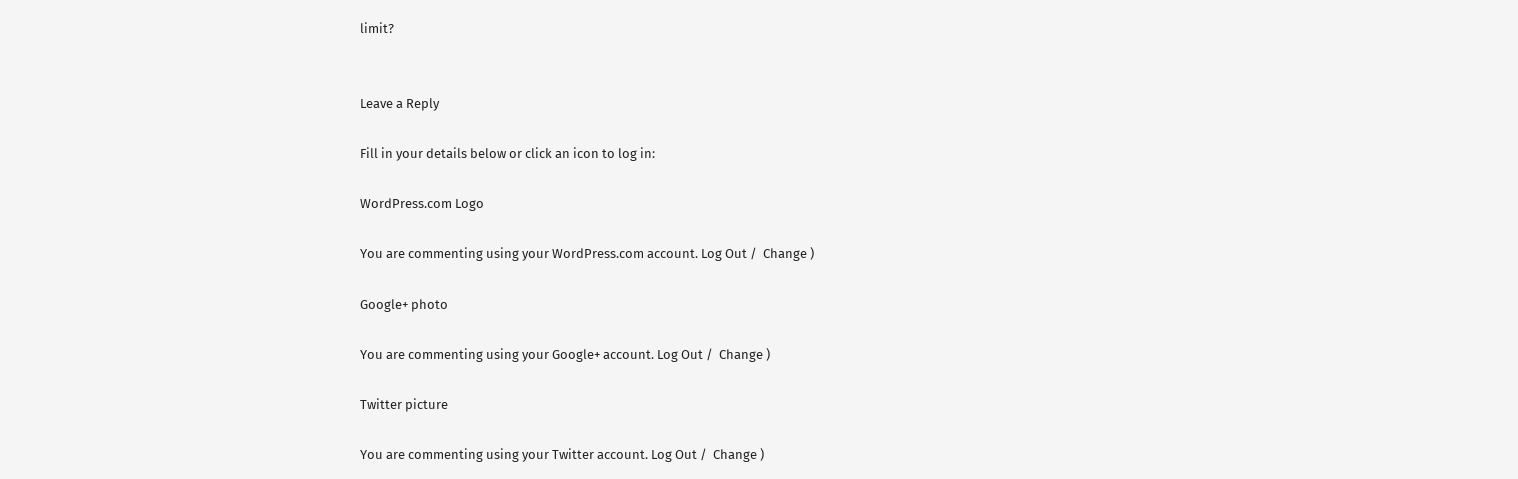limit?


Leave a Reply

Fill in your details below or click an icon to log in:

WordPress.com Logo

You are commenting using your WordPress.com account. Log Out /  Change )

Google+ photo

You are commenting using your Google+ account. Log Out /  Change )

Twitter picture

You are commenting using your Twitter account. Log Out /  Change )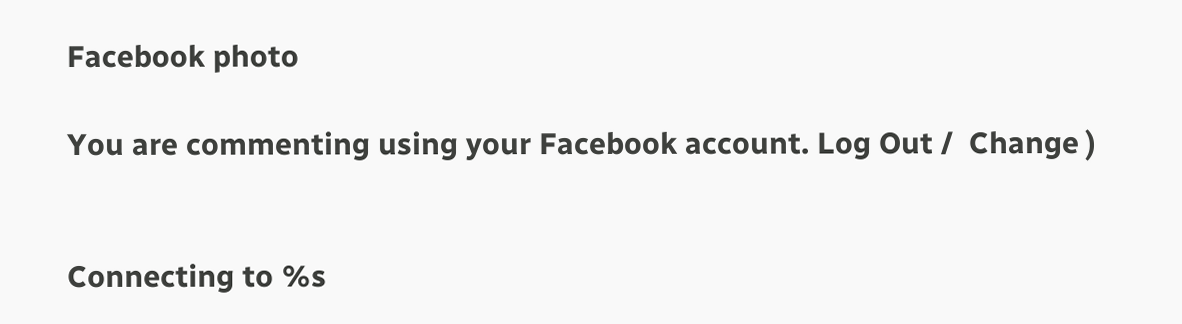Facebook photo

You are commenting using your Facebook account. Log Out /  Change )


Connecting to %s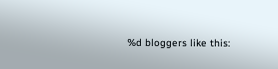%d bloggers like this: